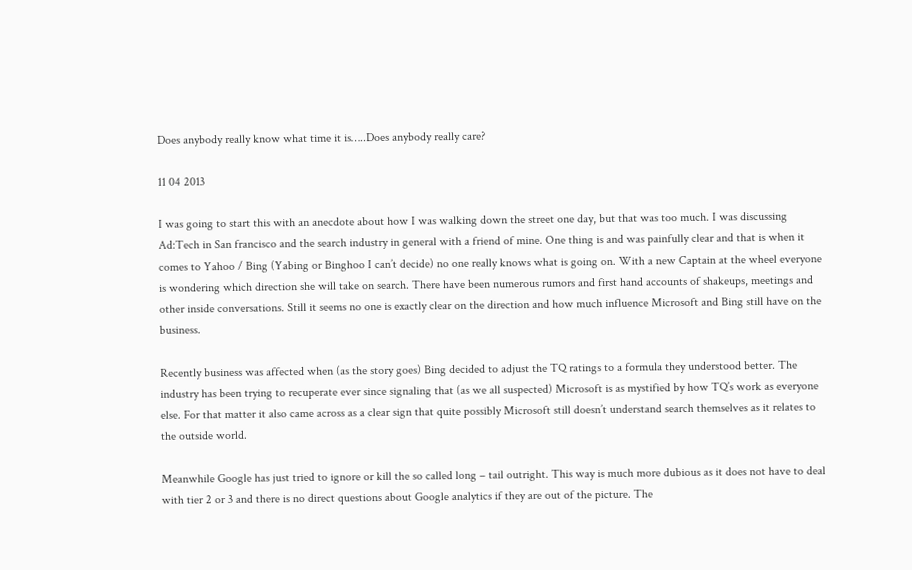Does anybody really know what time it is…..Does anybody really care?

11 04 2013

I was going to start this with an anecdote about how I was walking down the street one day, but that was too much. I was discussing Ad:Tech in San francisco and the search industry in general with a friend of mine. One thing is and was painfully clear and that is when it comes to Yahoo / Bing (Yabing or Binghoo I can’t decide) no one really knows what is going on. With a new Captain at the wheel everyone is wondering which direction she will take on search. There have been numerous rumors and first hand accounts of shakeups, meetings and other inside conversations. Still it seems no one is exactly clear on the direction and how much influence Microsoft and Bing still have on the business.

Recently business was affected when (as the story goes) Bing decided to adjust the TQ ratings to a formula they understood better. The industry has been trying to recuperate ever since signaling that (as we all suspected) Microsoft is as mystified by how TQ’s work as everyone else. For that matter it also came across as a clear sign that quite possibly Microsoft still doesn’t understand search themselves as it relates to the outside world.

Meanwhile Google has just tried to ignore or kill the so called long – tail outright. This way is much more dubious as it does not have to deal with tier 2 or 3 and there is no direct questions about Google analytics if they are out of the picture. The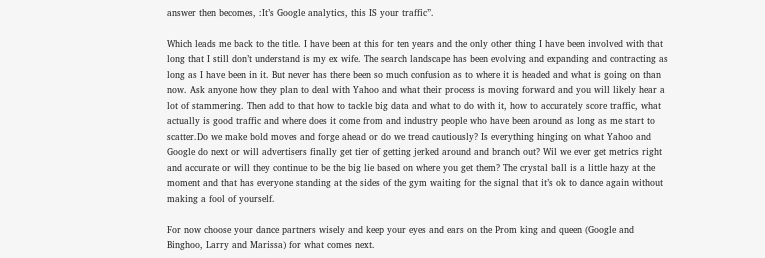answer then becomes, :It’s Google analytics, this IS your traffic”.

Which leads me back to the title. I have been at this for ten years and the only other thing I have been involved with that long that I still don’t understand is my ex wife. The search landscape has been evolving and expanding and contracting as long as I have been in it. But never has there been so much confusion as to where it is headed and what is going on than now. Ask anyone how they plan to deal with Yahoo and what their process is moving forward and you will likely hear a lot of stammering. Then add to that how to tackle big data and what to do with it, how to accurately score traffic, what actually is good traffic and where does it come from and industry people who have been around as long as me start to scatter.Do we make bold moves and forge ahead or do we tread cautiously? Is everything hinging on what Yahoo and Google do next or will advertisers finally get tier of getting jerked around and branch out? Wil we ever get metrics right and accurate or will they continue to be the big lie based on where you get them? The crystal ball is a little hazy at the moment and that has everyone standing at the sides of the gym waiting for the signal that it’s ok to dance again without making a fool of yourself.

For now choose your dance partners wisely and keep your eyes and ears on the Prom king and queen (Google and Binghoo, Larry and Marissa) for what comes next.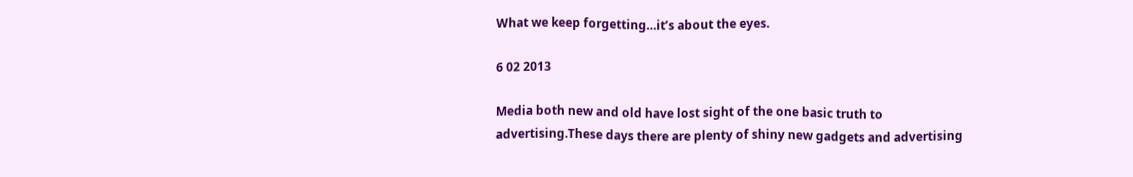What we keep forgetting…it’s about the eyes.

6 02 2013

Media both new and old have lost sight of the one basic truth to advertising.These days there are plenty of shiny new gadgets and advertising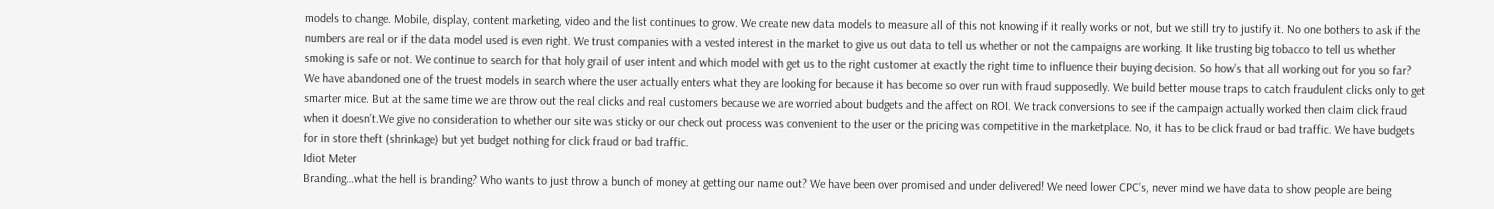models to change. Mobile, display, content marketing, video and the list continues to grow. We create new data models to measure all of this not knowing if it really works or not, but we still try to justify it. No one bothers to ask if the numbers are real or if the data model used is even right. We trust companies with a vested interest in the market to give us out data to tell us whether or not the campaigns are working. It like trusting big tobacco to tell us whether smoking is safe or not. We continue to search for that holy grail of user intent and which model with get us to the right customer at exactly the right time to influence their buying decision. So how’s that all working out for you so far?
We have abandoned one of the truest models in search where the user actually enters what they are looking for because it has become so over run with fraud supposedly. We build better mouse traps to catch fraudulent clicks only to get smarter mice. But at the same time we are throw out the real clicks and real customers because we are worried about budgets and the affect on ROI. We track conversions to see if the campaign actually worked then claim click fraud when it doesn’t.We give no consideration to whether our site was sticky or our check out process was convenient to the user or the pricing was competitive in the marketplace. No, it has to be click fraud or bad traffic. We have budgets for in store theft (shrinkage) but yet budget nothing for click fraud or bad traffic.
Idiot Meter
Branding…what the hell is branding? Who wants to just throw a bunch of money at getting our name out? We have been over promised and under delivered! We need lower CPC’s, never mind we have data to show people are being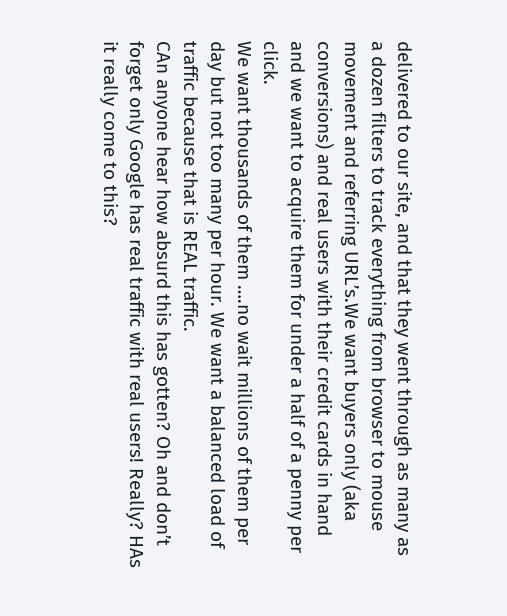delivered to our site, and that they went through as many as a dozen filters to track everything from browser to mouse movement and referring URL’s.We want buyers only (aka conversions) and real users with their credit cards in hand and we want to acquire them for under a half of a penny per click.
We want thousands of them ….no wait millions of them per day but not too many per hour. We want a balanced load of traffic because that is REAL traffic.
CAn anyone hear how absurd this has gotten? Oh and don’t forget only Google has real traffic with real users! Really? HAs it really come to this?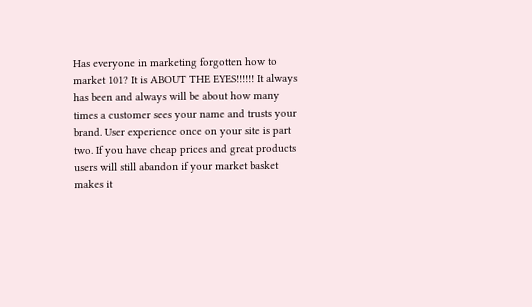Has everyone in marketing forgotten how to market 101? It is ABOUT THE EYES!!!!!! It always has been and always will be about how many times a customer sees your name and trusts your brand. User experience once on your site is part two. If you have cheap prices and great products users will still abandon if your market basket makes it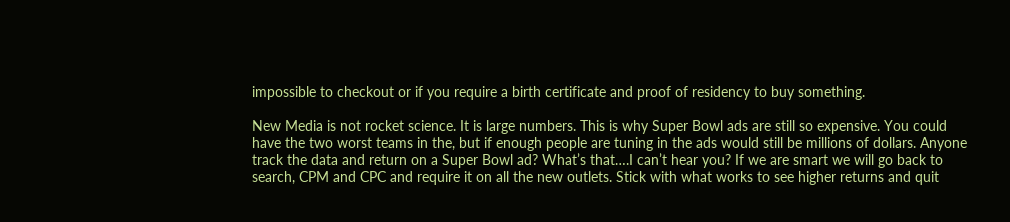impossible to checkout or if you require a birth certificate and proof of residency to buy something.

New Media is not rocket science. It is large numbers. This is why Super Bowl ads are still so expensive. You could have the two worst teams in the, but if enough people are tuning in the ads would still be millions of dollars. Anyone track the data and return on a Super Bowl ad? What’s that….I can’t hear you? If we are smart we will go back to search, CPM and CPC and require it on all the new outlets. Stick with what works to see higher returns and quit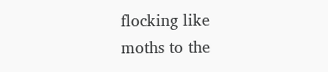flocking like moths to the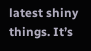latest shiny things. It’s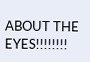ABOUT THE EYES!!!!!!!!